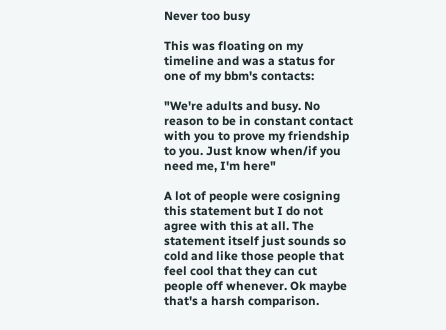Never too busy

This was floating on my timeline and was a status for one of my bbm's contacts:

"We're adults and busy. No reason to be in constant contact with you to prove my friendship to you. Just know when/if you need me, I'm here"

A lot of people were cosigning this statement but I do not agree with this at all. The statement itself just sounds so cold and like those people that feel cool that they can cut people off whenever. Ok maybe that's a harsh comparison.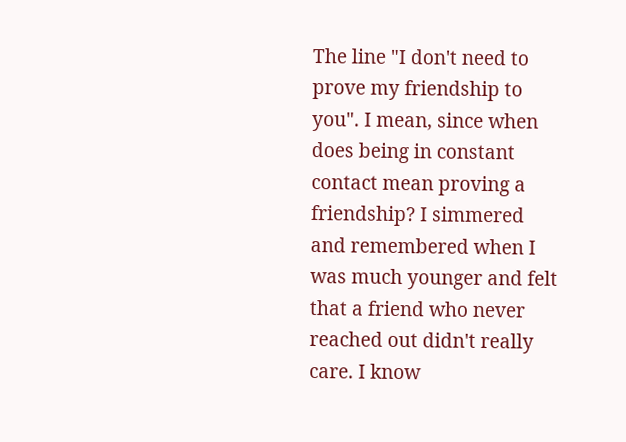The line "I don't need to prove my friendship to you". I mean, since when does being in constant contact mean proving a friendship? I simmered and remembered when I was much younger and felt that a friend who never reached out didn't really care. I know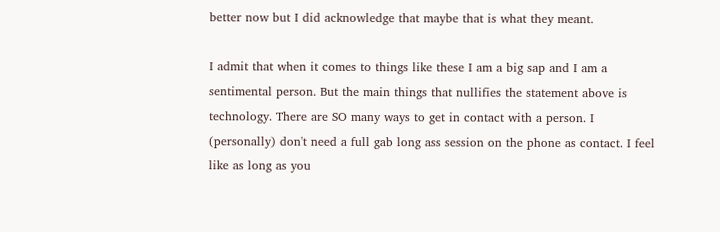better now but I did acknowledge that maybe that is what they meant.

I admit that when it comes to things like these I am a big sap and I am a sentimental person. But the main things that nullifies the statement above is technology. There are SO many ways to get in contact with a person. I (personally) don't need a full gab long ass session on the phone as contact. I feel like as long as you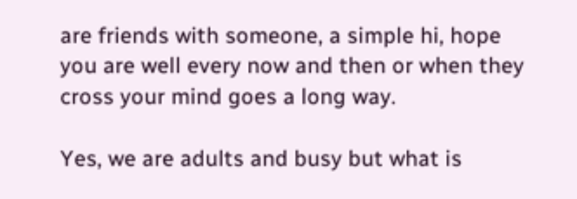are friends with someone, a simple hi, hope you are well every now and then or when they cross your mind goes a long way.

Yes, we are adults and busy but what is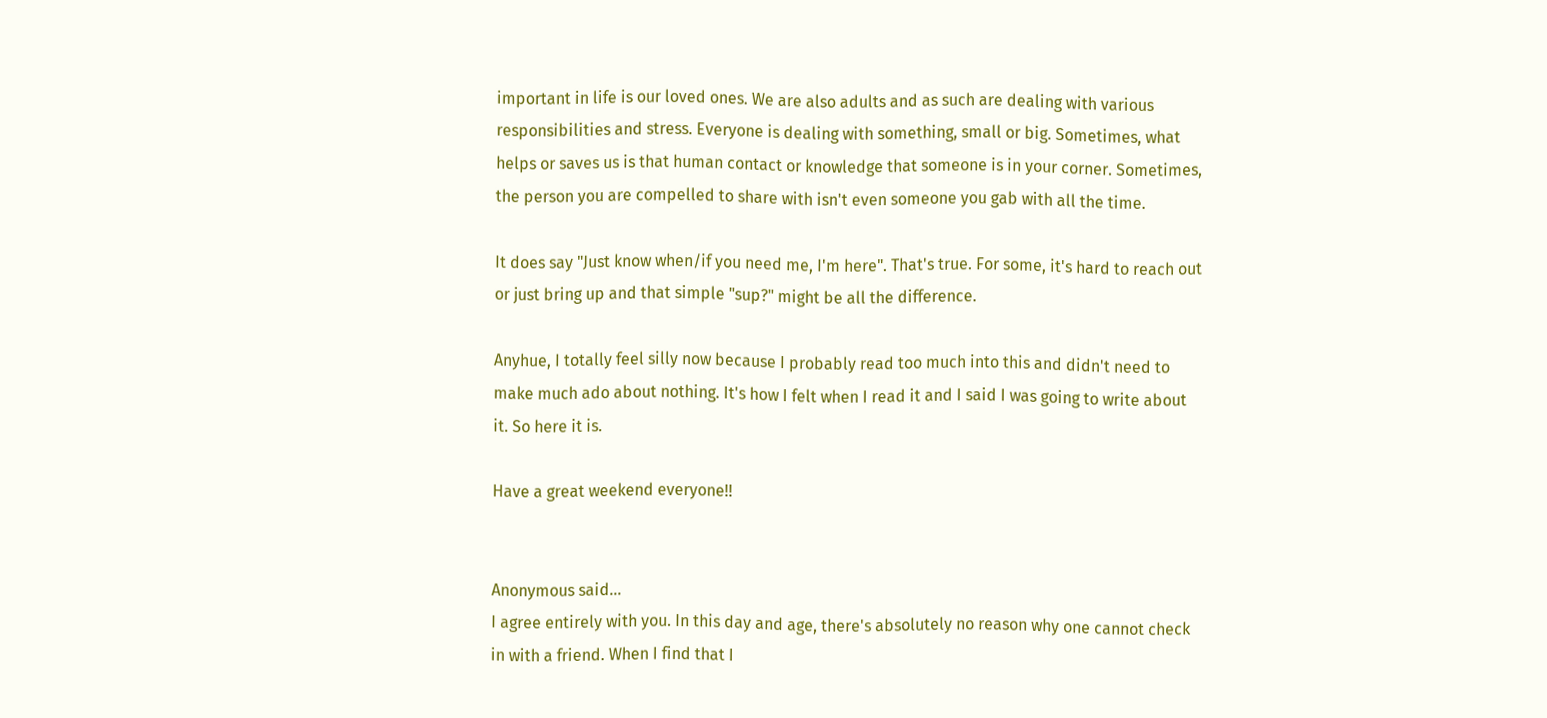important in life is our loved ones. We are also adults and as such are dealing with various responsibilities and stress. Everyone is dealing with something, small or big. Sometimes, what helps or saves us is that human contact or knowledge that someone is in your corner. Sometimes, the person you are compelled to share with isn't even someone you gab with all the time.

It does say "Just know when/if you need me, I'm here". That's true. For some, it's hard to reach out or just bring up and that simple "sup?" might be all the difference.

Anyhue, I totally feel silly now because I probably read too much into this and didn't need to make much ado about nothing. It's how I felt when I read it and I said I was going to write about it. So here it is.

Have a great weekend everyone!!


Anonymous said…
I agree entirely with you. In this day and age, there's absolutely no reason why one cannot check in with a friend. When I find that I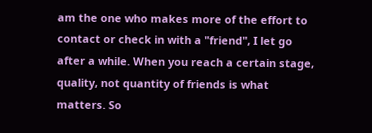am the one who makes more of the effort to contact or check in with a "friend", I let go after a while. When you reach a certain stage, quality, not quantity of friends is what matters. So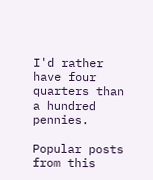I'd rather have four quarters than a hundred pennies.

Popular posts from this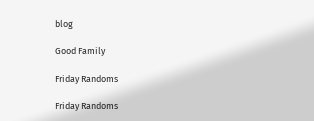blog

Good Family

Friday Randoms

Friday Randoms